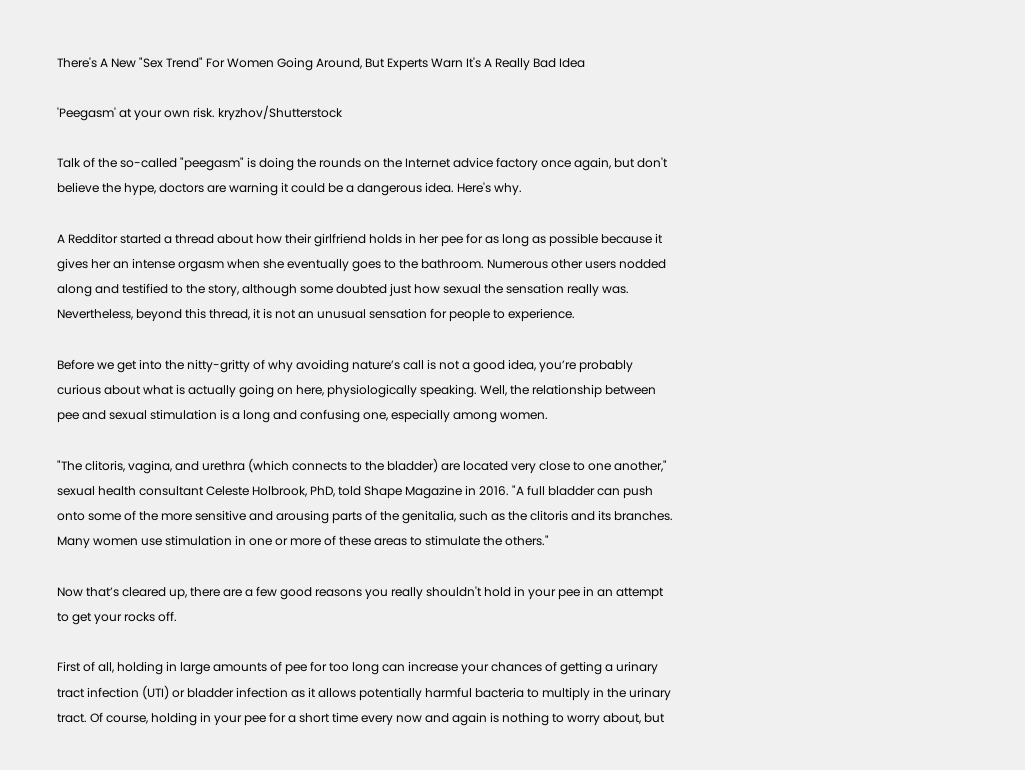There's A New "Sex Trend" For Women Going Around, But Experts Warn It's A Really Bad Idea

'Peegasm' at your own risk. kryzhov/Shutterstock

Talk of the so-called "peegasm" is doing the rounds on the Internet advice factory once again, but don't believe the hype, doctors are warning it could be a dangerous idea. Here's why.

A Redditor started a thread about how their girlfriend holds in her pee for as long as possible because it gives her an intense orgasm when she eventually goes to the bathroom. Numerous other users nodded along and testified to the story, although some doubted just how sexual the sensation really was. Nevertheless, beyond this thread, it is not an unusual sensation for people to experience.

Before we get into the nitty-gritty of why avoiding nature’s call is not a good idea, you’re probably curious about what is actually going on here, physiologically speaking. Well, the relationship between pee and sexual stimulation is a long and confusing one, especially among women.

"The clitoris, vagina, and urethra (which connects to the bladder) are located very close to one another," sexual health consultant Celeste Holbrook, PhD, told Shape Magazine in 2016. "A full bladder can push onto some of the more sensitive and arousing parts of the genitalia, such as the clitoris and its branches. Many women use stimulation in one or more of these areas to stimulate the others."

Now that’s cleared up, there are a few good reasons you really shouldn't hold in your pee in an attempt to get your rocks off.

First of all, holding in large amounts of pee for too long can increase your chances of getting a urinary tract infection (UTI) or bladder infection as it allows potentially harmful bacteria to multiply in the urinary tract. Of course, holding in your pee for a short time every now and again is nothing to worry about, but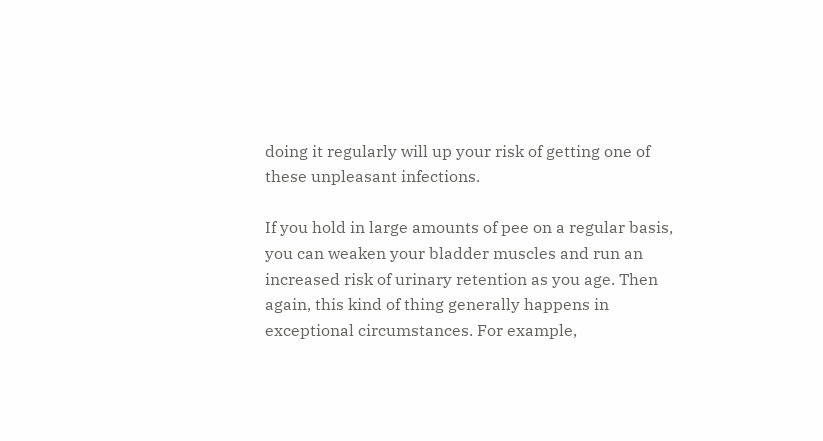doing it regularly will up your risk of getting one of these unpleasant infections.

If you hold in large amounts of pee on a regular basis, you can weaken your bladder muscles and run an increased risk of urinary retention as you age. Then again, this kind of thing generally happens in exceptional circumstances. For example,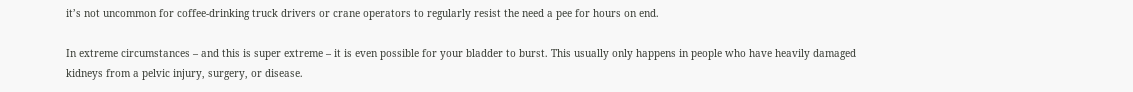it’s not uncommon for coffee-drinking truck drivers or crane operators to regularly resist the need a pee for hours on end.

In extreme circumstances – and this is super extreme – it is even possible for your bladder to burst. This usually only happens in people who have heavily damaged kidneys from a pelvic injury, surgery, or disease.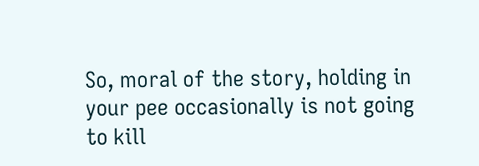So, moral of the story, holding in your pee occasionally is not going to kill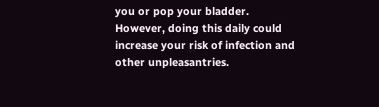you or pop your bladder. However, doing this daily could increase your risk of infection and other unpleasantries.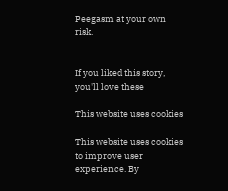Peegasm at your own risk.


If you liked this story, you'll love these

This website uses cookies

This website uses cookies to improve user experience. By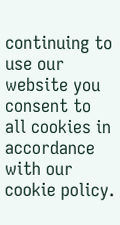continuing to use our website you consent to all cookies in accordance with our cookie policy.